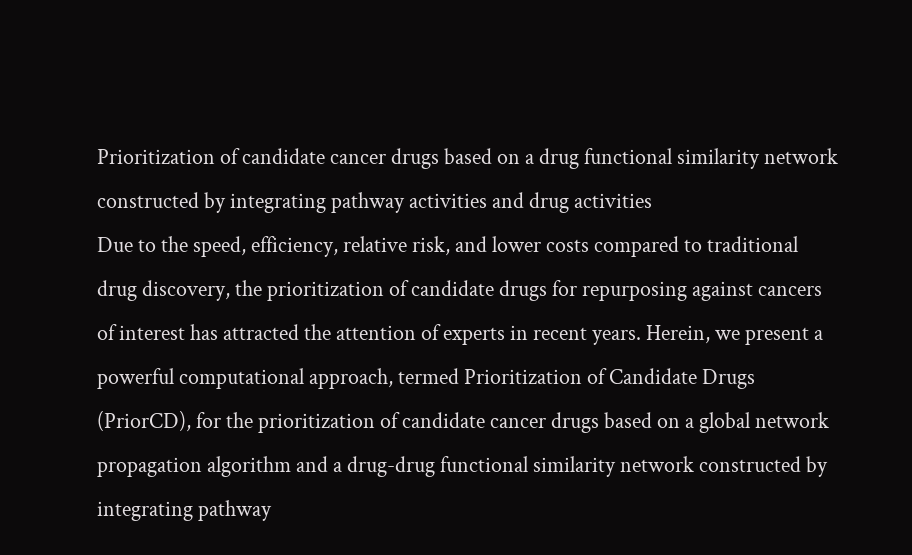Prioritization of candidate cancer drugs based on a drug functional similarity network constructed by integrating pathway activities and drug activities
Due to the speed, efficiency, relative risk, and lower costs compared to traditional drug discovery, the prioritization of candidate drugs for repurposing against cancers of interest has attracted the attention of experts in recent years. Herein, we present a powerful computational approach, termed Prioritization of Candidate Drugs (PriorCD), for the prioritization of candidate cancer drugs based on a global network propagation algorithm and a drug-drug functional similarity network constructed by integrating pathway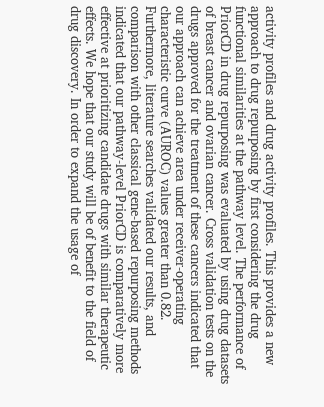activity profiles and drug activity profiles. This provides a new approach to drug repurposing by first considering the drug functional similarities at the pathway level. The performance of PriorCD in drug repurposing was evaluated by using drug datasets of breast cancer and ovarian cancer. Cross validation tests on the drugs approved for the treatment of these cancers indicated that our approach can achieve area under receiver-operating characteristic curve (AUROC) values greater than 0.82. Furthermore, literature searches validated our results, and comparison with other classical gene-based repurposing methods indicated that our pathway-level PriorCD is comparatively more effective at prioritizing candidate drugs with similar therapeutic effects. We hope that our study will be of benefit to the field of drug discovery. In order to expand the usage of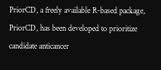PriorCD, a freely available R-based package, PriorCD, has been developed to prioritize candidate anticancer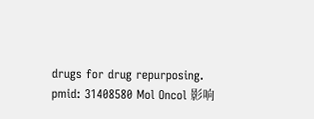drugs for drug repurposing.
pmid: 31408580 Mol Oncol 影响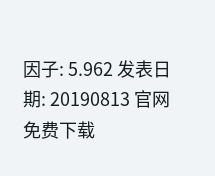因子: 5.962 发表日期: 20190813 官网 免费下载